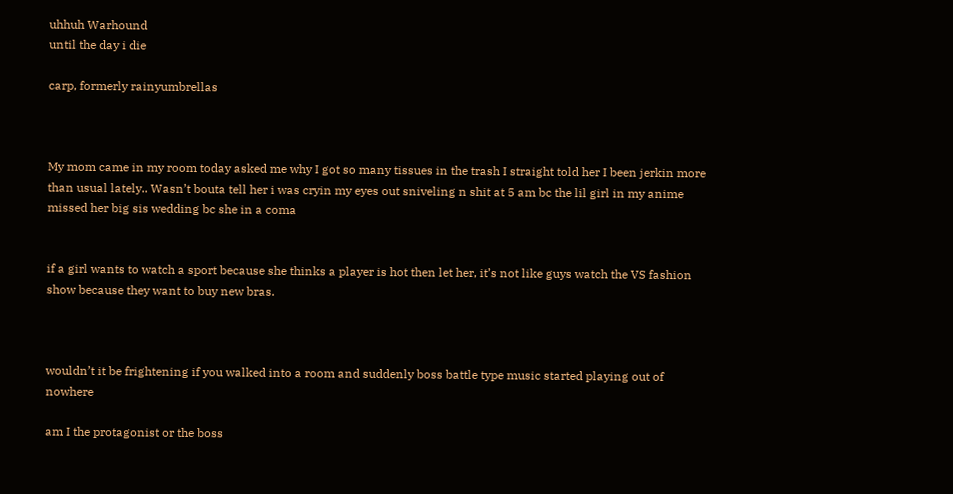uhhuh Warhound
until the day i die

carp, formerly rainyumbrellas



My mom came in my room today asked me why I got so many tissues in the trash I straight told her I been jerkin more than usual lately.. Wasn’t bouta tell her i was cryin my eyes out sniveling n shit at 5 am bc the lil girl in my anime missed her big sis wedding bc she in a coma


if a girl wants to watch a sport because she thinks a player is hot then let her, it’s not like guys watch the VS fashion show because they want to buy new bras.



wouldn’t it be frightening if you walked into a room and suddenly boss battle type music started playing out of nowhere

am I the protagonist or the boss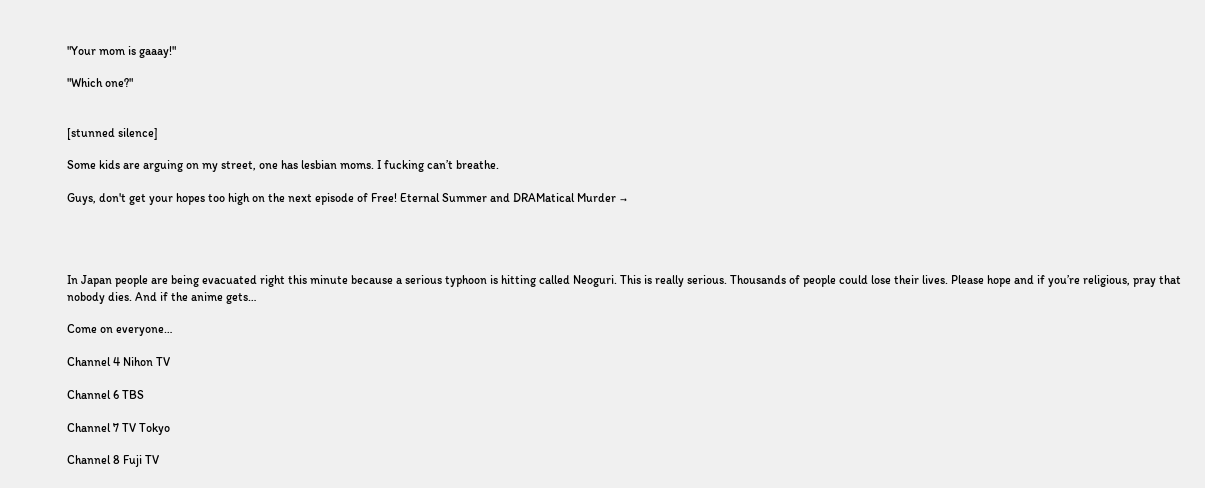"Your mom is gaaay!"

"Which one?"


[stunned silence]

Some kids are arguing on my street, one has lesbian moms. I fucking can’t breathe.

Guys, don't get your hopes too high on the next episode of Free! Eternal Summer and DRAMatical Murder →




In Japan people are being evacuated right this minute because a serious typhoon is hitting called Neoguri. This is really serious. Thousands of people could lose their lives. Please hope and if you’re religious, pray that nobody dies. And if the anime gets…

Come on everyone…

Channel 4 Nihon TV

Channel 6 TBS

Channel 7 TV Tokyo

Channel 8 Fuji TV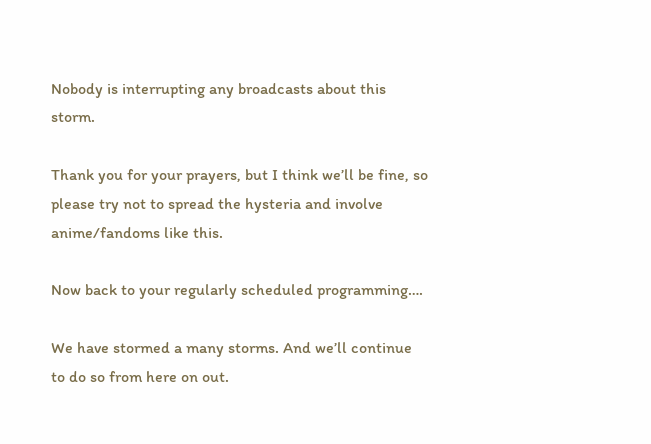Nobody is interrupting any broadcasts about this storm.

Thank you for your prayers, but I think we’ll be fine, so please try not to spread the hysteria and involve anime/fandoms like this.

Now back to your regularly scheduled programming….

We have stormed a many storms. And we’ll continue to do so from here on out.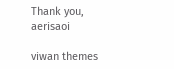Thank you, aerisaoi

viwan themes